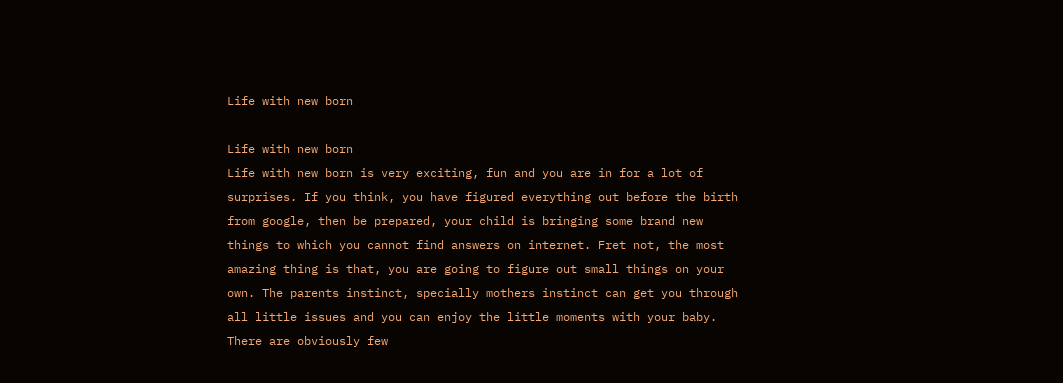Life with new born

Life with new born
Life with new born is very exciting, fun and you are in for a lot of surprises. If you think, you have figured everything out before the birth from google, then be prepared, your child is bringing some brand new things to which you cannot find answers on internet. Fret not, the most amazing thing is that, you are going to figure out small things on your own. The parents instinct, specially mothers instinct can get you through all little issues and you can enjoy the little moments with your baby. There are obviously few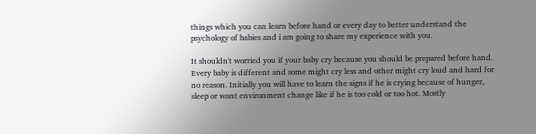things which you can learn before hand or every day to better understand the psychology of babies and i am going to share my experience with you.

It shouldn't worried you if your baby cry because you should be prepared before hand. Every baby is different and some might cry less and other might cry loud and hard for no reason. Initially you will have to learn the signs if he is crying because of hunger, sleep or want environment change like if he is too cold or too hot. Mostly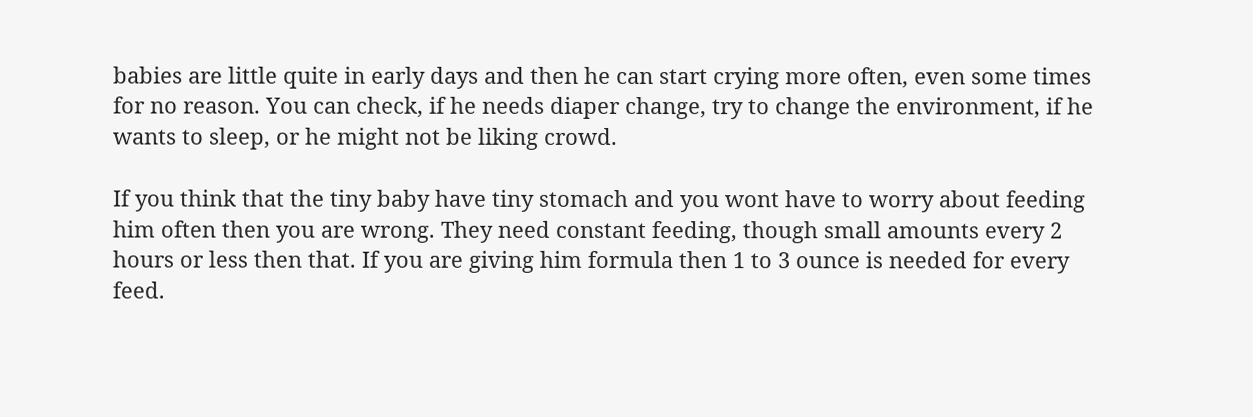babies are little quite in early days and then he can start crying more often, even some times for no reason. You can check, if he needs diaper change, try to change the environment, if he wants to sleep, or he might not be liking crowd.

If you think that the tiny baby have tiny stomach and you wont have to worry about feeding him often then you are wrong. They need constant feeding, though small amounts every 2 hours or less then that. If you are giving him formula then 1 to 3 ounce is needed for every feed.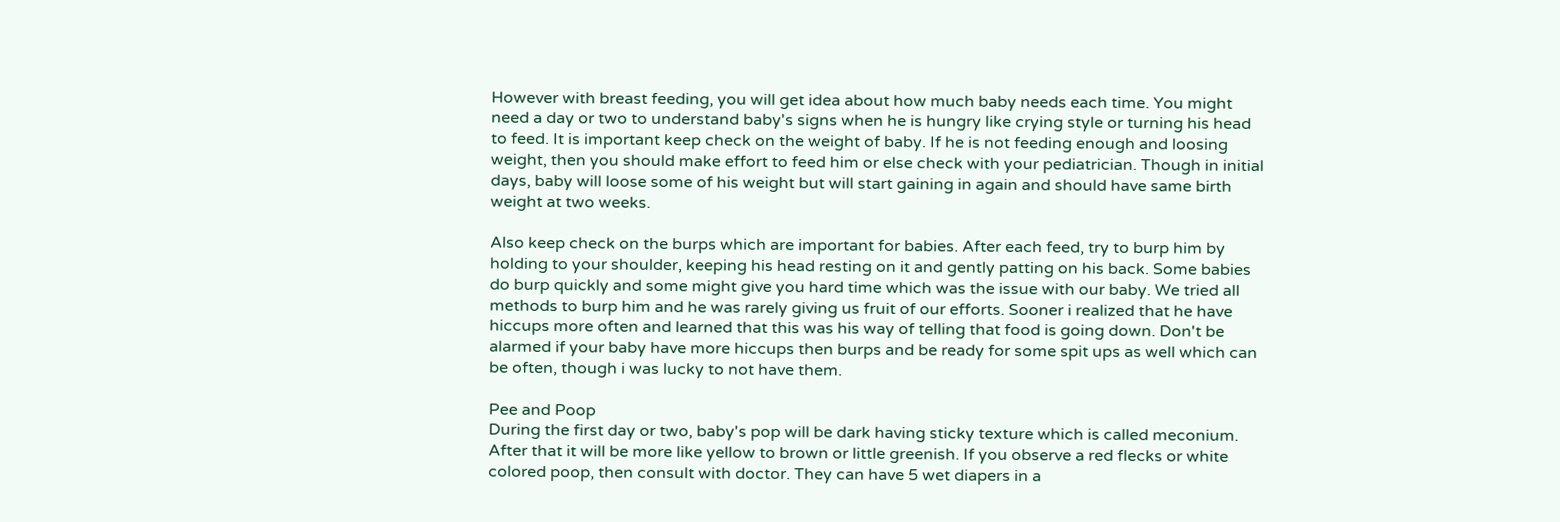However with breast feeding, you will get idea about how much baby needs each time. You might need a day or two to understand baby's signs when he is hungry like crying style or turning his head to feed. It is important keep check on the weight of baby. If he is not feeding enough and loosing weight, then you should make effort to feed him or else check with your pediatrician. Though in initial days, baby will loose some of his weight but will start gaining in again and should have same birth weight at two weeks.

Also keep check on the burps which are important for babies. After each feed, try to burp him by holding to your shoulder, keeping his head resting on it and gently patting on his back. Some babies do burp quickly and some might give you hard time which was the issue with our baby. We tried all methods to burp him and he was rarely giving us fruit of our efforts. Sooner i realized that he have hiccups more often and learned that this was his way of telling that food is going down. Don't be alarmed if your baby have more hiccups then burps and be ready for some spit ups as well which can be often, though i was lucky to not have them.

Pee and Poop
During the first day or two, baby's pop will be dark having sticky texture which is called meconium. After that it will be more like yellow to brown or little greenish. If you observe a red flecks or white colored poop, then consult with doctor. They can have 5 wet diapers in a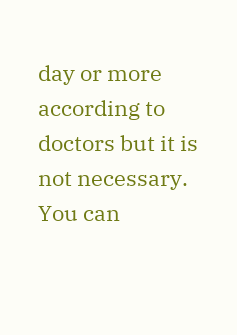day or more according to doctors but it is not necessary. You can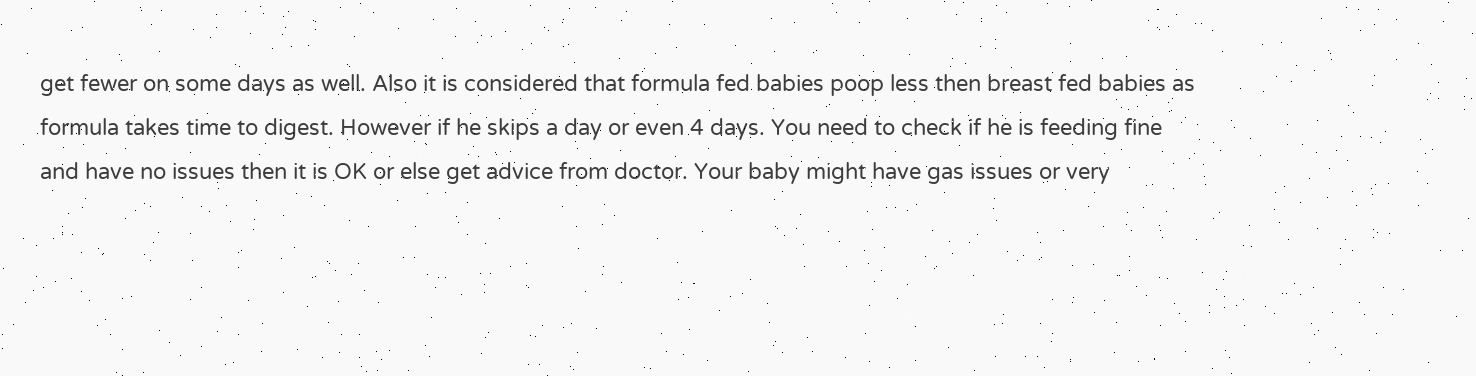get fewer on some days as well. Also it is considered that formula fed babies poop less then breast fed babies as formula takes time to digest. However if he skips a day or even 4 days. You need to check if he is feeding fine and have no issues then it is OK or else get advice from doctor. Your baby might have gas issues or very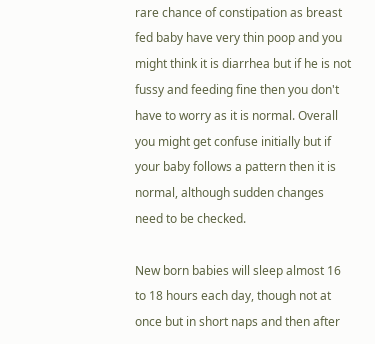rare chance of constipation as breast fed baby have very thin poop and you might think it is diarrhea but if he is not fussy and feeding fine then you don't have to worry as it is normal. Overall you might get confuse initially but if your baby follows a pattern then it is normal, although sudden changes need to be checked.

New born babies will sleep almost 16 to 18 hours each day, though not at once but in short naps and then after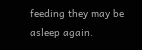feeding they may be asleep again.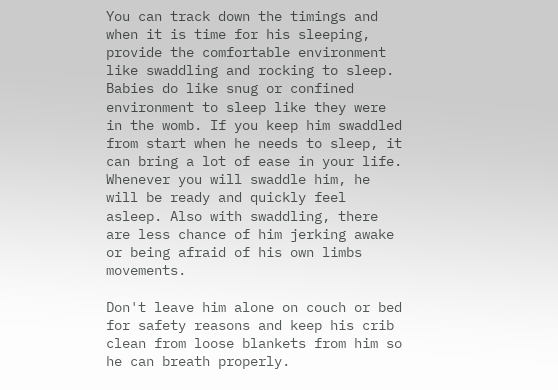You can track down the timings and when it is time for his sleeping, provide the comfortable environment like swaddling and rocking to sleep. Babies do like snug or confined environment to sleep like they were in the womb. If you keep him swaddled from start when he needs to sleep, it can bring a lot of ease in your life. Whenever you will swaddle him, he will be ready and quickly feel asleep. Also with swaddling, there are less chance of him jerking awake or being afraid of his own limbs movements.

Don't leave him alone on couch or bed for safety reasons and keep his crib clean from loose blankets from him so he can breath properly.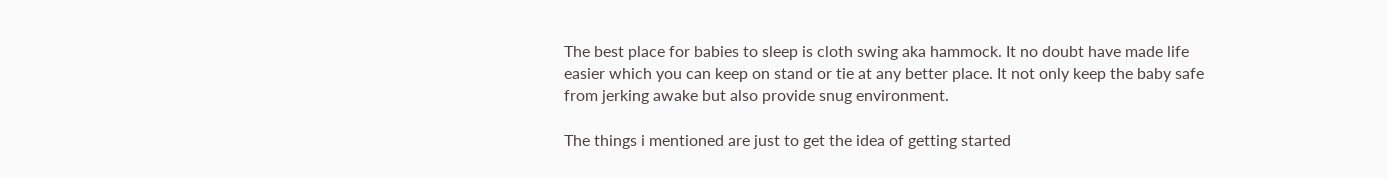The best place for babies to sleep is cloth swing aka hammock. It no doubt have made life easier which you can keep on stand or tie at any better place. It not only keep the baby safe from jerking awake but also provide snug environment.

The things i mentioned are just to get the idea of getting started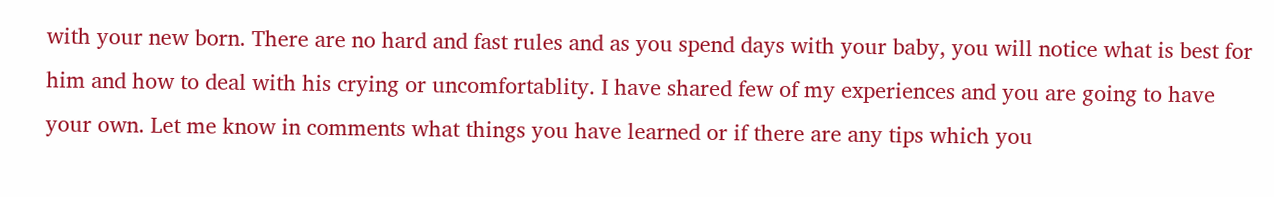with your new born. There are no hard and fast rules and as you spend days with your baby, you will notice what is best for him and how to deal with his crying or uncomfortablity. I have shared few of my experiences and you are going to have your own. Let me know in comments what things you have learned or if there are any tips which you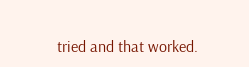tried and that worked.